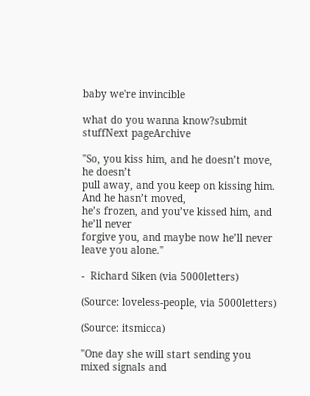baby we're invincible

what do you wanna know?submit stuffNext pageArchive

"So, you kiss him, and he doesn’t move, he doesn’t
pull away, and you keep on kissing him. And he hasn’t moved,
he’s frozen, and you’ve kissed him, and he’ll never
forgive you, and maybe now he’ll never leave you alone."

-  Richard Siken (via 5000letters)

(Source: loveless-people, via 5000letters)

(Source: itsmicca)

"One day she will start sending you mixed signals and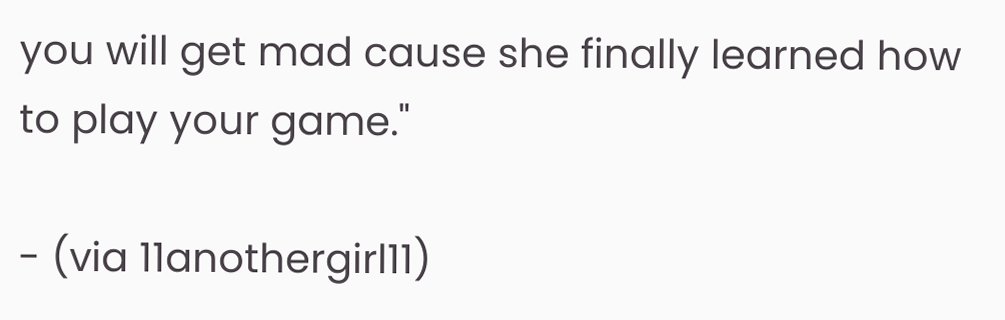you will get mad cause she finally learned how to play your game."

- (via 11anothergirl11)